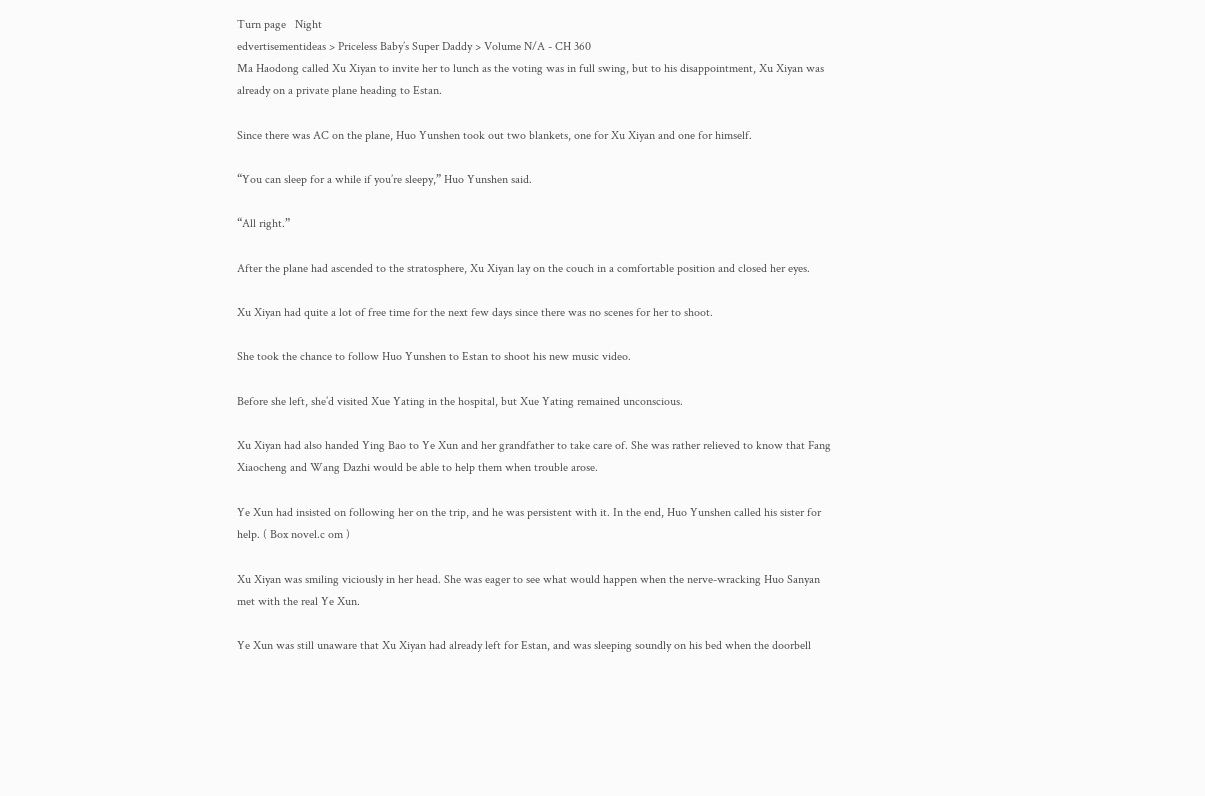Turn page   Night
edvertisementideas > Priceless Baby’s Super Daddy > Volume N/A - CH 360
Ma Haodong called Xu Xiyan to invite her to lunch as the voting was in full swing, but to his disappointment, Xu Xiyan was already on a private plane heading to Estan.

Since there was AC on the plane, Huo Yunshen took out two blankets, one for Xu Xiyan and one for himself.

“You can sleep for a while if you’re sleepy,” Huo Yunshen said.

“All right.”

After the plane had ascended to the stratosphere, Xu Xiyan lay on the couch in a comfortable position and closed her eyes.

Xu Xiyan had quite a lot of free time for the next few days since there was no scenes for her to shoot.

She took the chance to follow Huo Yunshen to Estan to shoot his new music video.

Before she left, she’d visited Xue Yating in the hospital, but Xue Yating remained unconscious.

Xu Xiyan had also handed Ying Bao to Ye Xun and her grandfather to take care of. She was rather relieved to know that Fang Xiaocheng and Wang Dazhi would be able to help them when trouble arose.

Ye Xun had insisted on following her on the trip, and he was persistent with it. In the end, Huo Yunshen called his sister for help. ( Box novel.c om )

Xu Xiyan was smiling viciously in her head. She was eager to see what would happen when the nerve-wracking Huo Sanyan met with the real Ye Xun.

Ye Xun was still unaware that Xu Xiyan had already left for Estan, and was sleeping soundly on his bed when the doorbell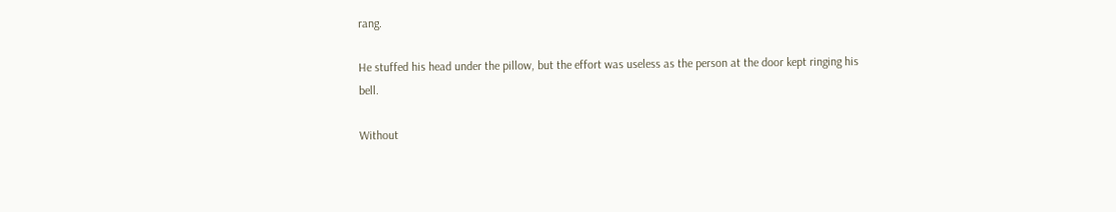rang.

He stuffed his head under the pillow, but the effort was useless as the person at the door kept ringing his bell.

Without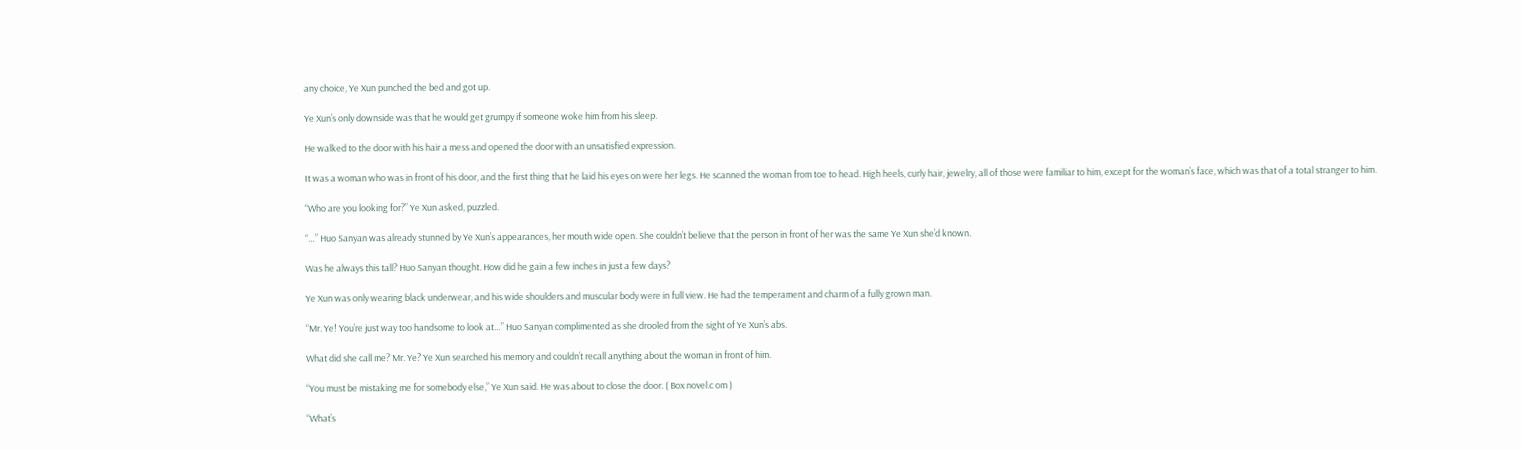any choice, Ye Xun punched the bed and got up.

Ye Xun’s only downside was that he would get grumpy if someone woke him from his sleep.

He walked to the door with his hair a mess and opened the door with an unsatisfied expression.

It was a woman who was in front of his door, and the first thing that he laid his eyes on were her legs. He scanned the woman from toe to head. High heels, curly hair, jewelry, all of those were familiar to him, except for the woman’s face, which was that of a total stranger to him.

“Who are you looking for?” Ye Xun asked, puzzled.

“…” Huo Sanyan was already stunned by Ye Xun’s appearances, her mouth wide open. She couldn’t believe that the person in front of her was the same Ye Xun she’d known.

Was he always this tall? Huo Sanyan thought. How did he gain a few inches in just a few days?

Ye Xun was only wearing black underwear, and his wide shoulders and muscular body were in full view. He had the temperament and charm of a fully grown man.

“Mr. Ye! You’re just way too handsome to look at…” Huo Sanyan complimented as she drooled from the sight of Ye Xun’s abs.

What did she call me? Mr. Ye? Ye Xun searched his memory and couldn’t recall anything about the woman in front of him.

“You must be mistaking me for somebody else,” Ye Xun said. He was about to close the door. ( Box novel.c om )

“What’s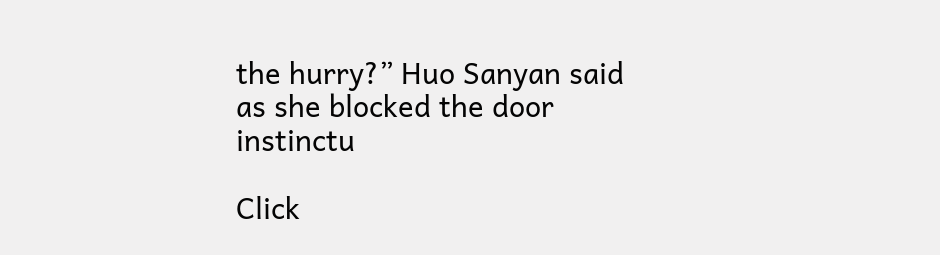the hurry?” Huo Sanyan said as she blocked the door instinctu

Click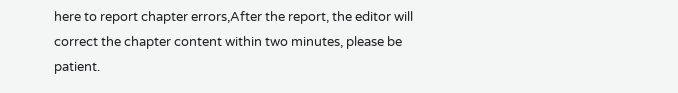here to report chapter errors,After the report, the editor will correct the chapter content within two minutes, please be patient.